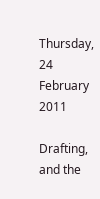Thursday, 24 February 2011

Drafting, and the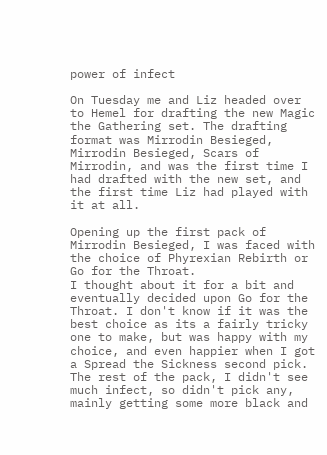power of infect

On Tuesday me and Liz headed over to Hemel for drafting the new Magic the Gathering set. The drafting format was Mirrodin Besieged, Mirrodin Besieged, Scars of Mirrodin, and was the first time I had drafted with the new set, and the first time Liz had played with it at all.

Opening up the first pack of Mirrodin Besieged, I was faced with the choice of Phyrexian Rebirth or Go for the Throat.
I thought about it for a bit and eventually decided upon Go for the Throat. I don't know if it was the best choice as its a fairly tricky one to make, but was happy with my choice, and even happier when I got a Spread the Sickness second pick. The rest of the pack, I didn't see much infect, so didn't pick any, mainly getting some more black and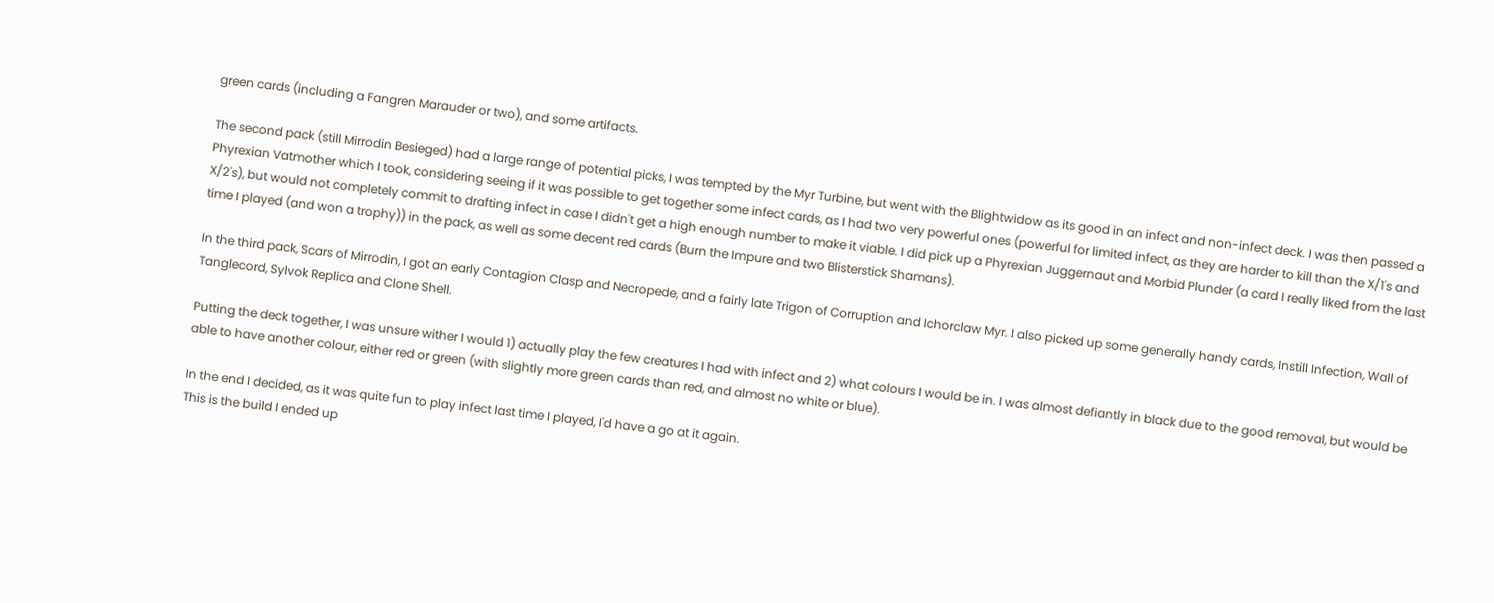green cards (including a Fangren Marauder or two), and some artifacts.

The second pack (still Mirrodin Besieged) had a large range of potential picks, I was tempted by the Myr Turbine, but went with the Blightwidow as its good in an infect and non-infect deck. I was then passed a Phyrexian Vatmother which I took, considering seeing if it was possible to get together some infect cards, as I had two very powerful ones (powerful for limited infect, as they are harder to kill than the X/1's and X/2's), but would not completely commit to drafting infect in case I didn't get a high enough number to make it viable. I did pick up a Phyrexian Juggernaut and Morbid Plunder (a card I really liked from the last time I played (and won a trophy)) in the pack, as well as some decent red cards (Burn the Impure and two Blisterstick Shamans).

In the third pack, Scars of Mirrodin, I got an early Contagion Clasp and Necropede, and a fairly late Trigon of Corruption and Ichorclaw Myr. I also picked up some generally handy cards, Instill Infection, Wall of Tanglecord, Sylvok Replica and Clone Shell.

Putting the deck together, I was unsure wither I would 1) actually play the few creatures I had with infect and 2) what colours I would be in. I was almost defiantly in black due to the good removal, but would be able to have another colour, either red or green (with slightly more green cards than red, and almost no white or blue).

In the end I decided, as it was quite fun to play infect last time I played, I'd have a go at it again.
This is the build I ended up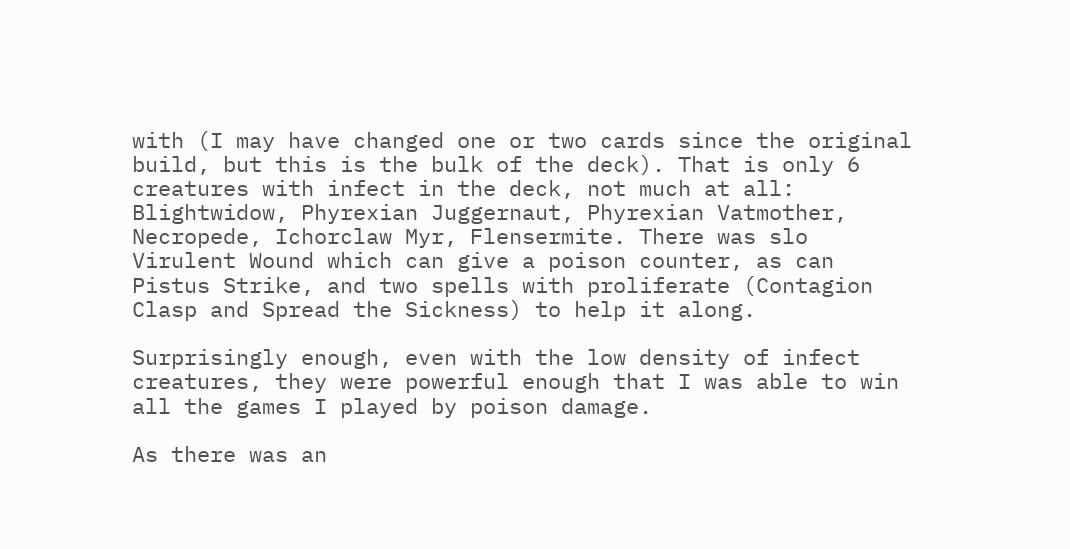with (I may have changed one or two cards since the original build, but this is the bulk of the deck). That is only 6 creatures with infect in the deck, not much at all: Blightwidow, Phyrexian Juggernaut, Phyrexian Vatmother, Necropede, Ichorclaw Myr, Flensermite. There was slo Virulent Wound which can give a poison counter, as can Pistus Strike, and two spells with proliferate (Contagion Clasp and Spread the Sickness) to help it along.

Surprisingly enough, even with the low density of infect creatures, they were powerful enough that I was able to win all the games I played by poison damage.

As there was an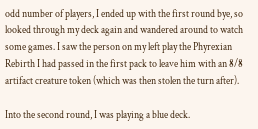odd number of players, I ended up with the first round bye, so looked through my deck again and wandered around to watch some games. I saw the person on my left play the Phyrexian Rebirth I had passed in the first pack to leave him with an 8/8 artifact creature token (which was then stolen the turn after).

Into the second round, I was playing a blue deck.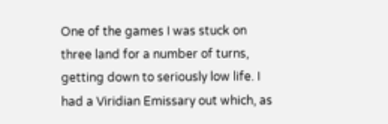One of the games I was stuck on three land for a number of turns, getting down to seriously low life. I had a Viridian Emissary out which, as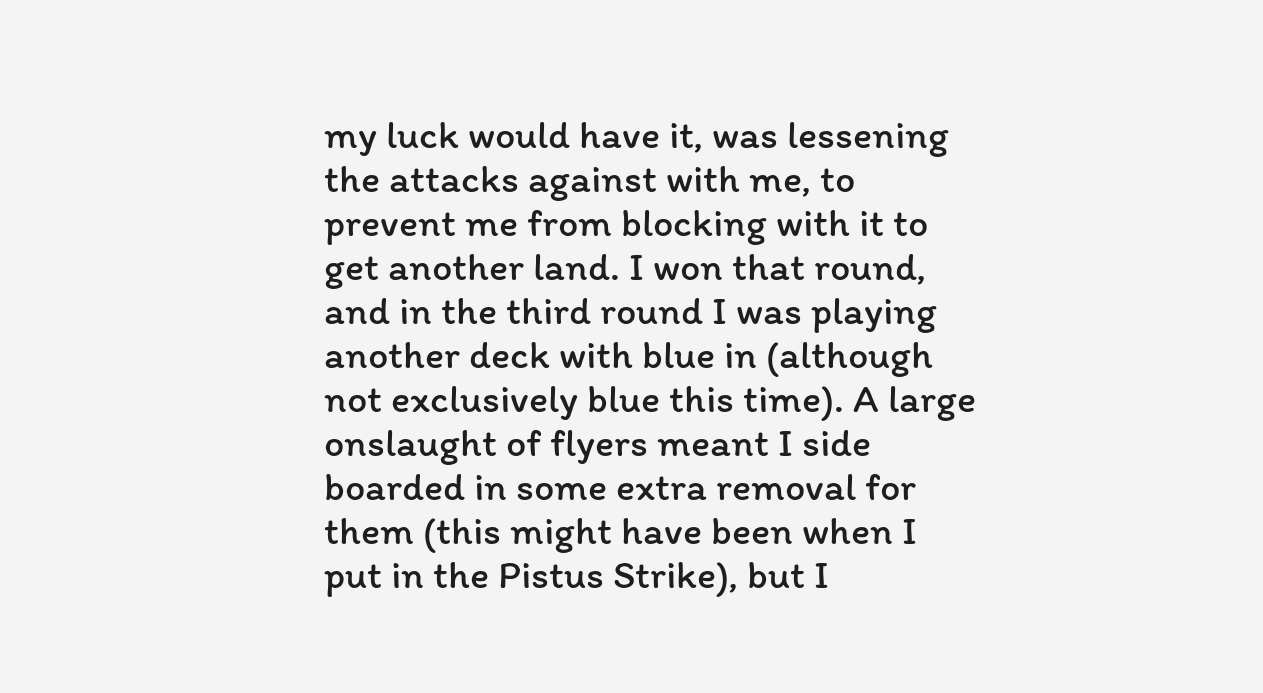my luck would have it, was lessening the attacks against with me, to prevent me from blocking with it to get another land. I won that round, and in the third round I was playing another deck with blue in (although not exclusively blue this time). A large onslaught of flyers meant I side boarded in some extra removal for them (this might have been when I put in the Pistus Strike), but I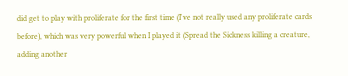did get to play with proliferate for the first time (I've not really used any proliferate cards before), which was very powerful when I played it (Spread the Sickness killing a creature, adding another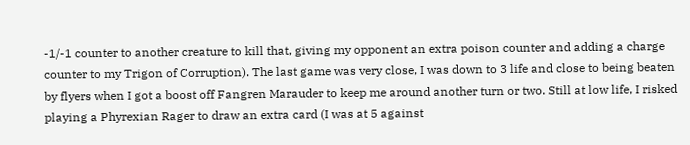-1/-1 counter to another creature to kill that, giving my opponent an extra poison counter and adding a charge counter to my Trigon of Corruption). The last game was very close, I was down to 3 life and close to being beaten by flyers when I got a boost off Fangren Marauder to keep me around another turn or two. Still at low life, I risked playing a Phyrexian Rager to draw an extra card (I was at 5 against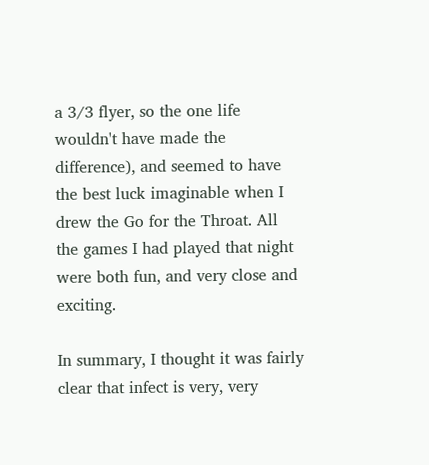a 3/3 flyer, so the one life wouldn't have made the difference), and seemed to have the best luck imaginable when I drew the Go for the Throat. All the games I had played that night were both fun, and very close and exciting.

In summary, I thought it was fairly clear that infect is very, very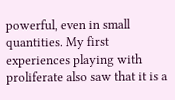powerful, even in small quantities. My first experiences playing with proliferate also saw that it is a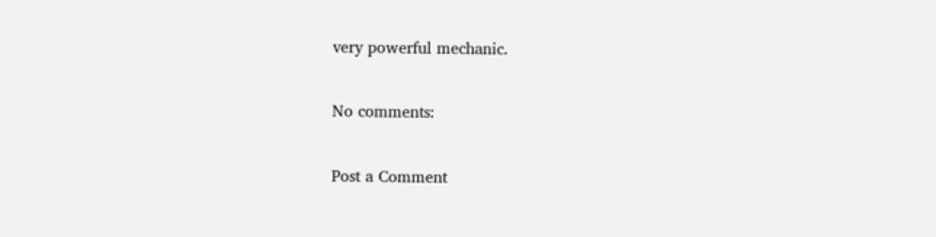very powerful mechanic.

No comments:

Post a Comment